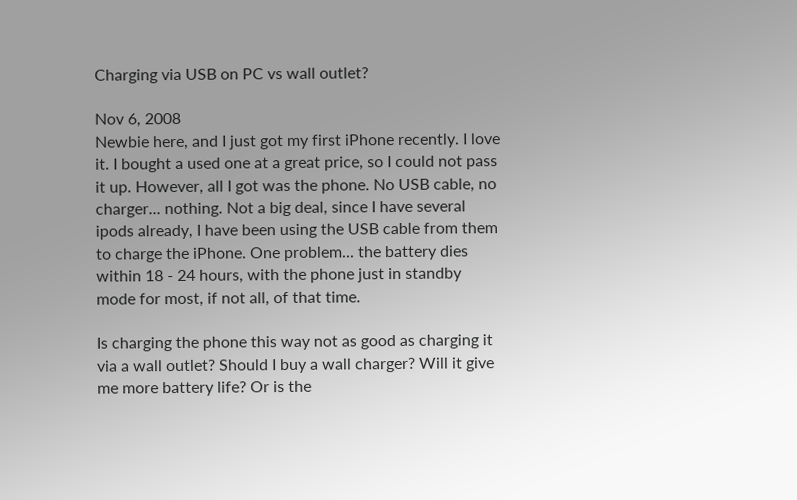Charging via USB on PC vs wall outlet?

Nov 6, 2008
Newbie here, and I just got my first iPhone recently. I love it. I bought a used one at a great price, so I could not pass it up. However, all I got was the phone. No USB cable, no charger... nothing. Not a big deal, since I have several ipods already, I have been using the USB cable from them to charge the iPhone. One problem... the battery dies within 18 - 24 hours, with the phone just in standby mode for most, if not all, of that time.

Is charging the phone this way not as good as charging it via a wall outlet? Should I buy a wall charger? Will it give me more battery life? Or is the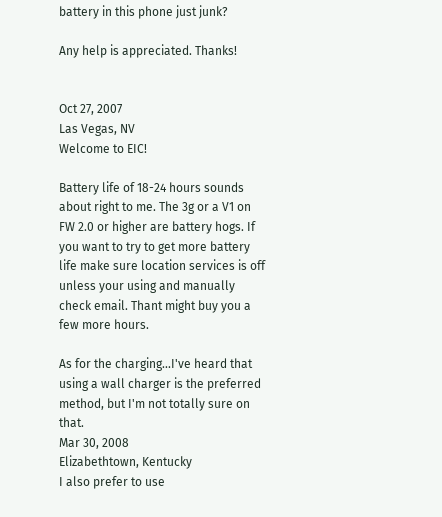battery in this phone just junk?

Any help is appreciated. Thanks!


Oct 27, 2007
Las Vegas, NV
Welcome to EIC!

Battery life of 18-24 hours sounds about right to me. The 3g or a V1 on FW 2.0 or higher are battery hogs. If you want to try to get more battery life make sure location services is off unless your using and manually check email. Thant might buy you a few more hours.

As for the charging...I've heard that using a wall charger is the preferred method, but I'm not totally sure on that.
Mar 30, 2008
Elizabethtown, Kentucky
I also prefer to use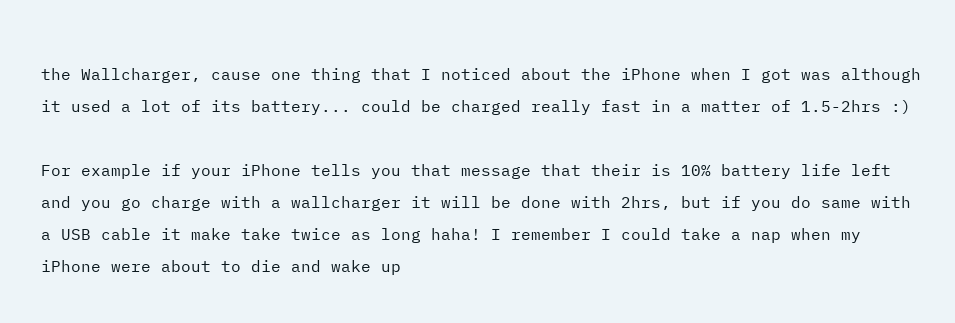the Wallcharger, cause one thing that I noticed about the iPhone when I got was although it used a lot of its battery... could be charged really fast in a matter of 1.5-2hrs :)

For example if your iPhone tells you that message that their is 10% battery life left and you go charge with a wallcharger it will be done with 2hrs, but if you do same with a USB cable it make take twice as long haha! I remember I could take a nap when my iPhone were about to die and wake up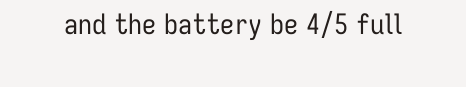and the battery be 4/5 full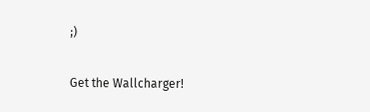;)

Get the Wallcharger!